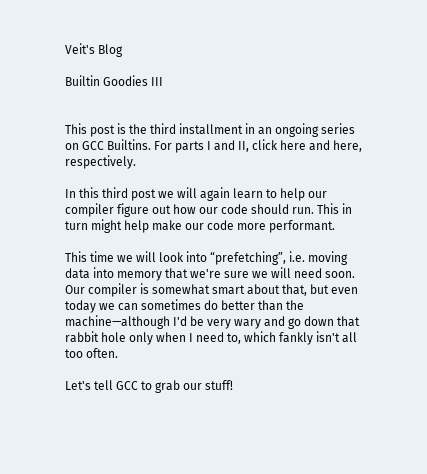Veit's Blog

Builtin Goodies III


This post is the third installment in an ongoing series on GCC Builtins. For parts I and II, click here and here, respectively.

In this third post we will again learn to help our compiler figure out how our code should run. This in turn might help make our code more performant.

This time we will look into “prefetching”, i.e. moving data into memory that we're sure we will need soon. Our compiler is somewhat smart about that, but even today we can sometimes do better than the machine—although I'd be very wary and go down that rabbit hole only when I need to, which fankly isn't all too often.

Let's tell GCC to grab our stuff!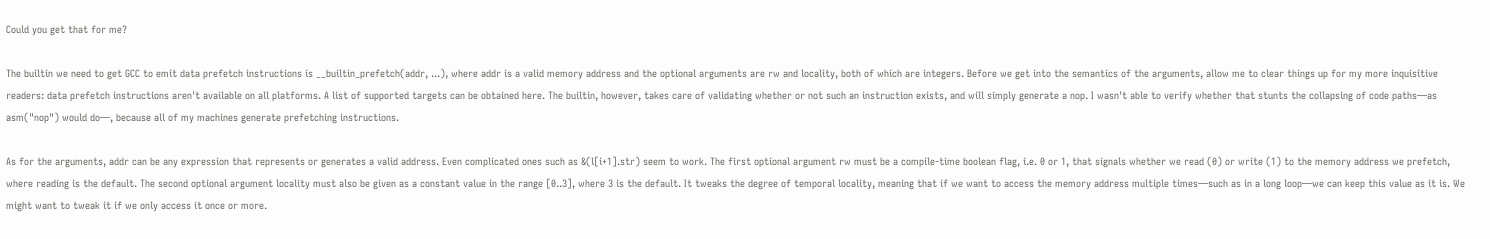Could you get that for me?

The builtin we need to get GCC to emit data prefetch instructions is __builtin_prefetch(addr, ...), where addr is a valid memory address and the optional arguments are rw and locality, both of which are integers. Before we get into the semantics of the arguments, allow me to clear things up for my more inquisitive readers: data prefetch instructions aren't available on all platforms. A list of supported targets can be obtained here. The builtin, however, takes care of validating whether or not such an instruction exists, and will simply generate a nop. I wasn't able to verify whether that stunts the collapsing of code paths—as asm("nop") would do—, because all of my machines generate prefetching instructions.

As for the arguments, addr can be any expression that represents or generates a valid address. Even complicated ones such as &(l[i+1].str) seem to work. The first optional argument rw must be a compile-time boolean flag, i.e. 0 or 1, that signals whether we read (0) or write (1) to the memory address we prefetch, where reading is the default. The second optional argument locality must also be given as a constant value in the range [0..3], where 3 is the default. It tweaks the degree of temporal locality, meaning that if we want to access the memory address multiple times—such as in a long loop—we can keep this value as it is. We might want to tweak it if we only access it once or more.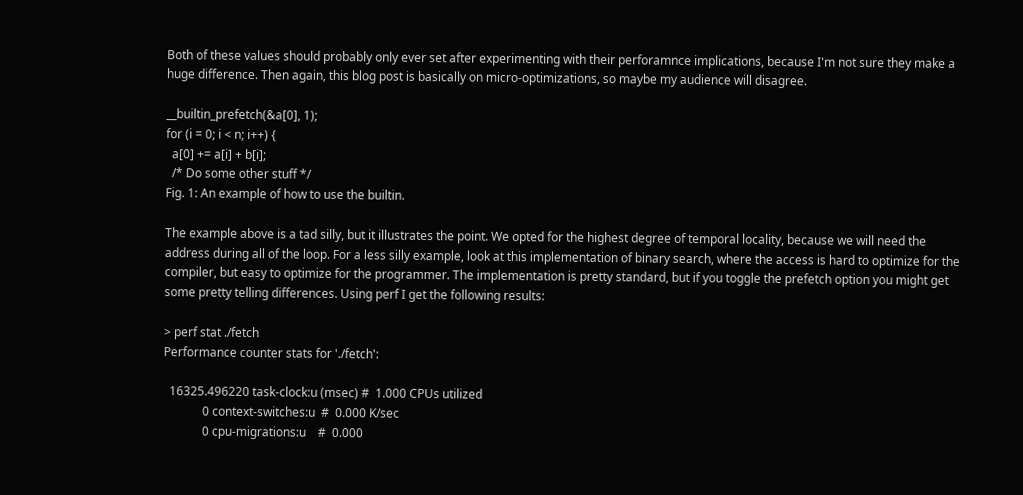Both of these values should probably only ever set after experimenting with their perforamnce implications, because I'm not sure they make a huge difference. Then again, this blog post is basically on micro-optimizations, so maybe my audience will disagree.

__builtin_prefetch(&a[0], 1);
for (i = 0; i < n; i++) {
  a[0] += a[i] + b[i];
  /* Do some other stuff */
Fig. 1: An example of how to use the builtin.

The example above is a tad silly, but it illustrates the point. We opted for the highest degree of temporal locality, because we will need the address during all of the loop. For a less silly example, look at this implementation of binary search, where the access is hard to optimize for the compiler, but easy to optimize for the programmer. The implementation is pretty standard, but if you toggle the prefetch option you might get some pretty telling differences. Using perf I get the following results:

> perf stat ./fetch
Performance counter stats for './fetch':

  16325.496220 task-clock:u (msec) #  1.000 CPUs utilized
             0 context-switches:u  #  0.000 K/sec
             0 cpu-migrations:u    #  0.000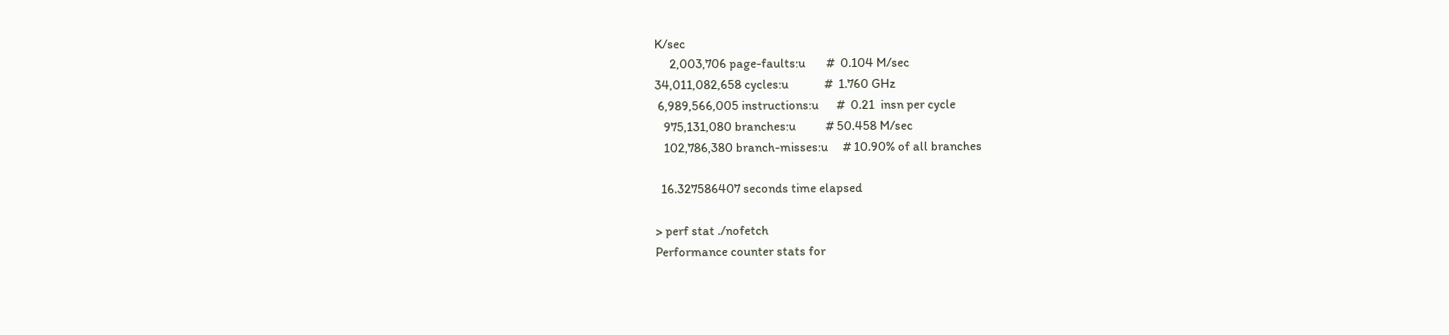K/sec
     2,003,706 page-faults:u       #  0.104 M/sec
34,011,082,658 cycles:u            #  1.760 GHz
 6,989,566,005 instructions:u      #  0.21  insn per cycle
   975,131,080 branches:u          # 50.458 M/sec
   102,786,380 branch-misses:u     # 10.90% of all branches

  16.327586407 seconds time elapsed

> perf stat ./nofetch
Performance counter stats for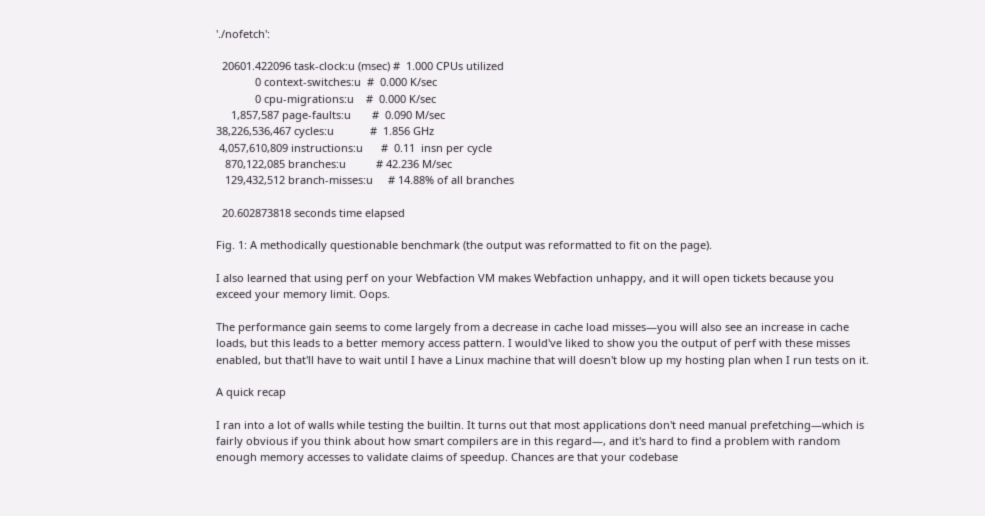'./nofetch':

  20601.422096 task-clock:u (msec) #  1.000 CPUs utilized
             0 context-switches:u  #  0.000 K/sec
             0 cpu-migrations:u    #  0.000 K/sec
     1,857,587 page-faults:u       #  0.090 M/sec
38,226,536,467 cycles:u            #  1.856 GHz
 4,057,610,809 instructions:u      #  0.11  insn per cycle
   870,122,085 branches:u          # 42.236 M/sec
   129,432,512 branch-misses:u     # 14.88% of all branches

  20.602873818 seconds time elapsed

Fig. 1: A methodically questionable benchmark (the output was reformatted to fit on the page).

I also learned that using perf on your Webfaction VM makes Webfaction unhappy, and it will open tickets because you exceed your memory limit. Oops.

The performance gain seems to come largely from a decrease in cache load misses—you will also see an increase in cache loads, but this leads to a better memory access pattern. I would've liked to show you the output of perf with these misses enabled, but that'll have to wait until I have a Linux machine that will doesn't blow up my hosting plan when I run tests on it.

A quick recap

I ran into a lot of walls while testing the builtin. It turns out that most applications don't need manual prefetching—which is fairly obvious if you think about how smart compilers are in this regard—, and it's hard to find a problem with random enough memory accesses to validate claims of speedup. Chances are that your codebase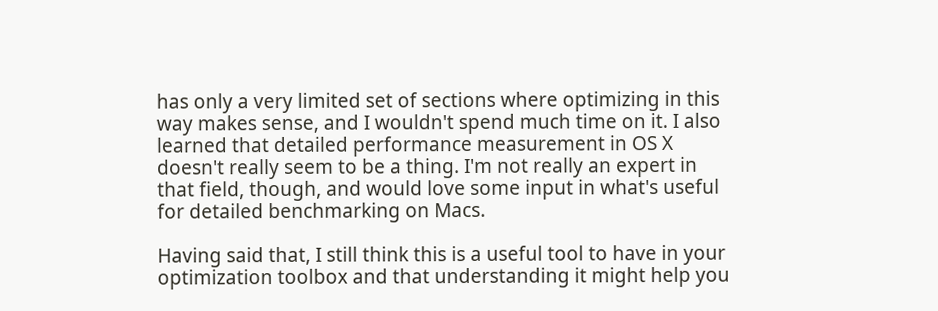has only a very limited set of sections where optimizing in this way makes sense, and I wouldn't spend much time on it. I also learned that detailed performance measurement in OS X doesn't really seem to be a thing. I'm not really an expert in that field, though, and would love some input in what's useful for detailed benchmarking on Macs.

Having said that, I still think this is a useful tool to have in your optimization toolbox and that understanding it might help you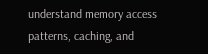understand memory access patterns, caching, and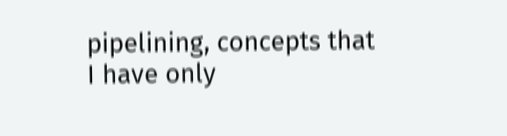pipelining, concepts that I have only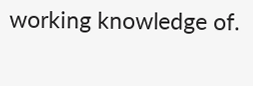working knowledge of.